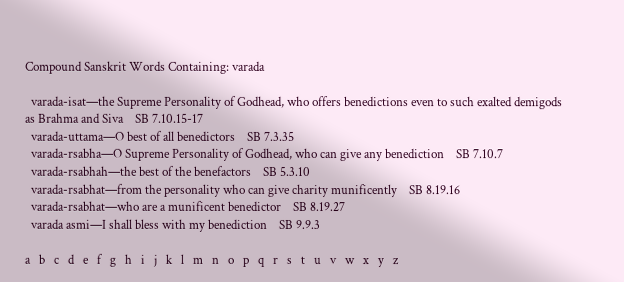Compound Sanskrit Words Containing: varada

  varada-isat—the Supreme Personality of Godhead, who offers benedictions even to such exalted demigods as Brahma and Siva    SB 7.10.15-17
  varada-uttama—O best of all benedictors    SB 7.3.35
  varada-rsabha—O Supreme Personality of Godhead, who can give any benediction    SB 7.10.7
  varada-rsabhah—the best of the benefactors    SB 5.3.10
  varada-rsabhat—from the personality who can give charity munificently    SB 8.19.16
  varada-rsabhat—who are a munificent benedictor    SB 8.19.27
  varada asmi—I shall bless with my benediction    SB 9.9.3

a   b   c   d   e   f   g   h   i   j   k   l   m   n   o   p   q   r   s   t   u   v   w   x   y   z